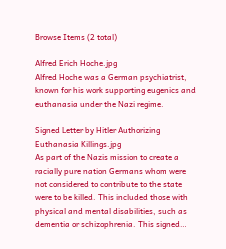Browse Items (2 total)

Alfred Erich Hoche.jpg
Alfred Hoche was a German psychiatrist, known for his work supporting eugenics and euthanasia under the Nazi regime.

Signed Letter by Hitler Authorizing Euthanasia Killings.jpg
As part of the Nazis mission to create a racially pure nation Germans whom were not considered to contribute to the state were to be killed. This included those with physical and mental disabilities, such as dementia or schizophrenia. This signed…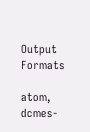Output Formats

atom, dcmes-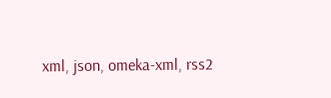xml, json, omeka-xml, rss2